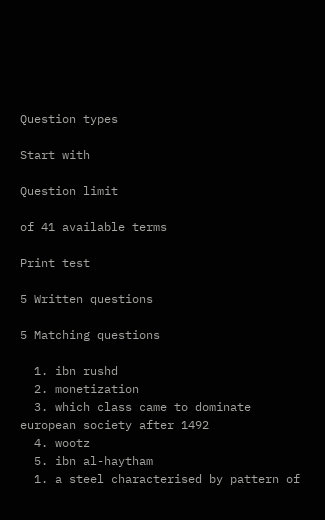Question types

Start with

Question limit

of 41 available terms

Print test

5 Written questions

5 Matching questions

  1. ibn rushd
  2. monetization
  3. which class came to dominate european society after 1492
  4. wootz
  5. ibn al-haytham
  1. a steel characterised by pattern of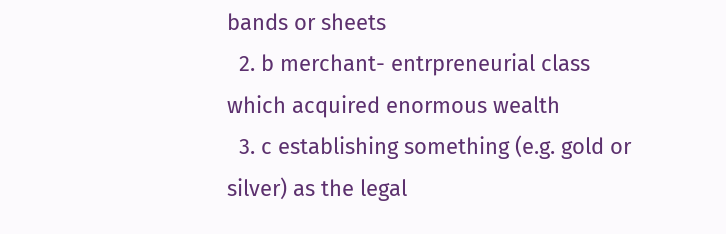bands or sheets
  2. b merchant- entrpreneurial class which acquired enormous wealth
  3. c establishing something (e.g. gold or silver) as the legal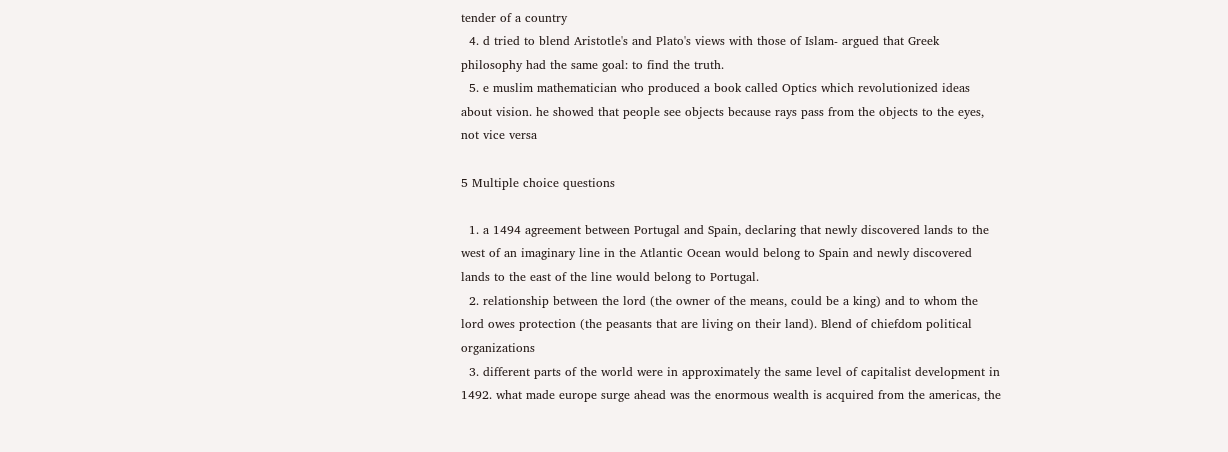tender of a country
  4. d tried to blend Aristotle's and Plato's views with those of Islam- argued that Greek philosophy had the same goal: to find the truth.
  5. e muslim mathematician who produced a book called Optics which revolutionized ideas about vision. he showed that people see objects because rays pass from the objects to the eyes, not vice versa

5 Multiple choice questions

  1. a 1494 agreement between Portugal and Spain, declaring that newly discovered lands to the west of an imaginary line in the Atlantic Ocean would belong to Spain and newly discovered lands to the east of the line would belong to Portugal.
  2. relationship between the lord (the owner of the means, could be a king) and to whom the lord owes protection (the peasants that are living on their land). Blend of chiefdom political organizations
  3. different parts of the world were in approximately the same level of capitalist development in 1492. what made europe surge ahead was the enormous wealth is acquired from the americas, the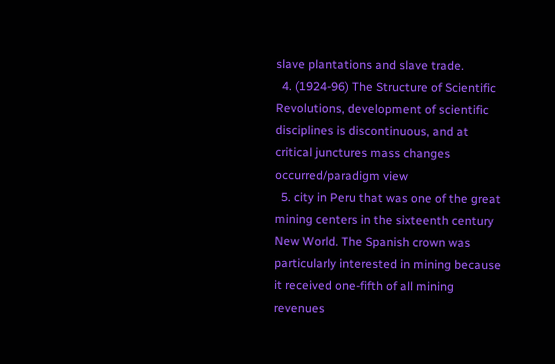slave plantations and slave trade.
  4. (1924-96) The Structure of Scientific Revolutions, development of scientific disciplines is discontinuous, and at critical junctures mass changes occurred/paradigm view
  5. city in Peru that was one of the great mining centers in the sixteenth century New World. The Spanish crown was particularly interested in mining because it received one-fifth of all mining revenues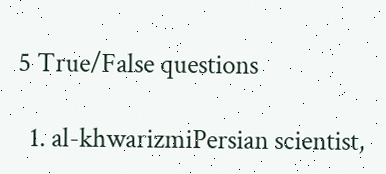5 True/False questions

  1. al-khwarizmiPersian scientist,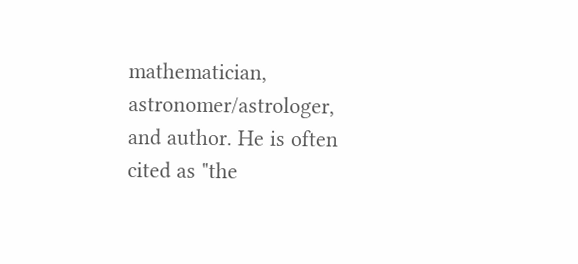mathematician, astronomer/astrologer, and author. He is often cited as "the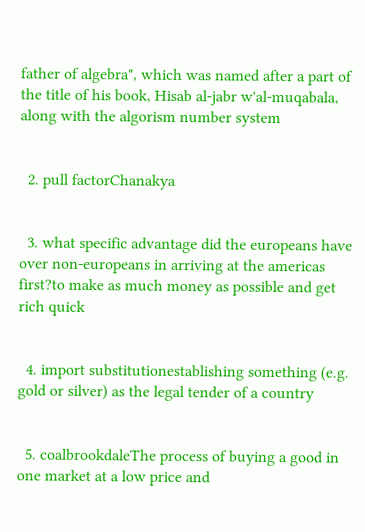father of algebra", which was named after a part of the title of his book, Hisab al-jabr w'al-muqabala, along with the algorism number system


  2. pull factorChanakya


  3. what specific advantage did the europeans have over non-europeans in arriving at the americas first?to make as much money as possible and get rich quick


  4. import substitutionestablishing something (e.g. gold or silver) as the legal tender of a country


  5. coalbrookdaleThe process of buying a good in one market at a low price and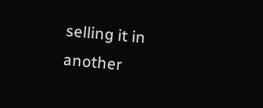selling it in another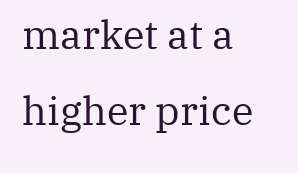market at a higher price